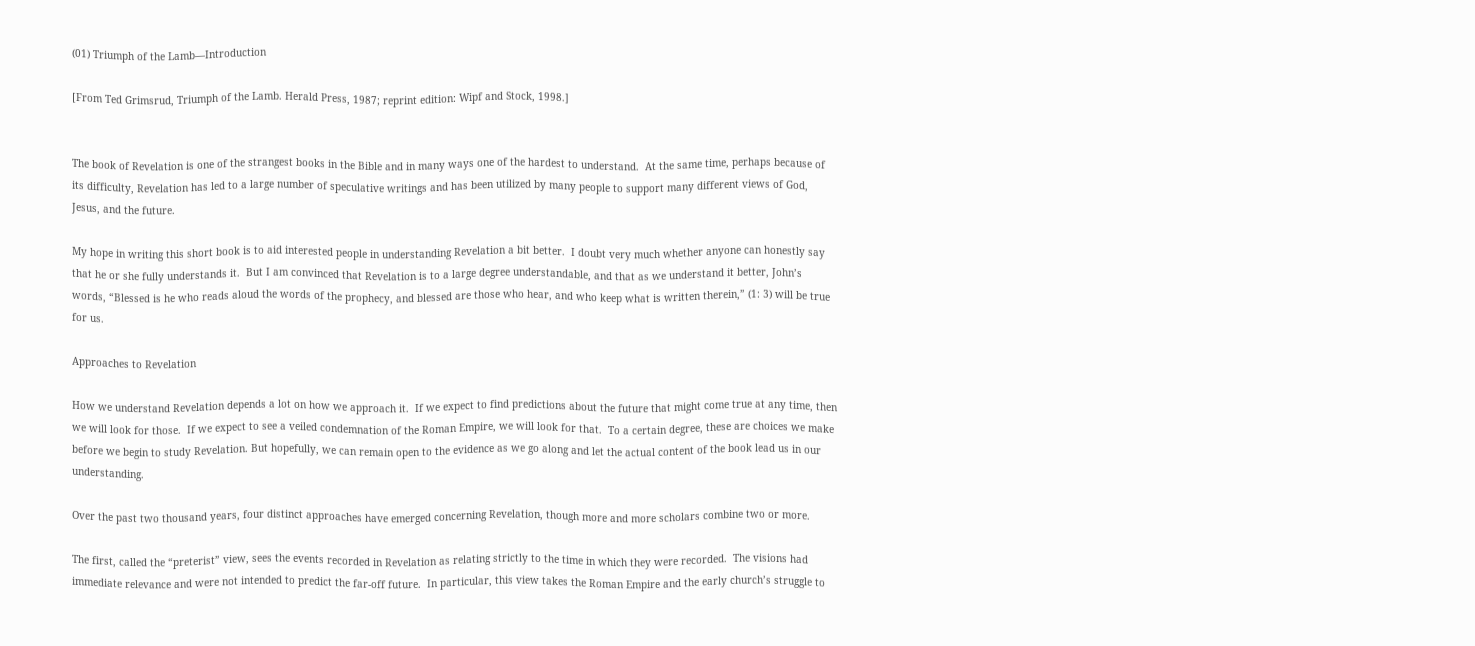(01) Triumph of the Lamb—Introduction

[From Ted Grimsrud, Triumph of the Lamb. Herald Press, 1987; reprint edition: Wipf and Stock, 1998.]


The book of Revelation is one of the strangest books in the Bible and in many ways one of the hardest to understand.  At the same time, perhaps because of its difficulty, Revelation has led to a large number of speculative writings and has been utilized by many people to support many different views of God, Jesus, and the future.

My hope in writing this short book is to aid interested people in understanding Revelation a bit better.  I doubt very much whether anyone can honestly say that he or she fully understands it.  But I am convinced that Revelation is to a large degree understandable, and that as we understand it better, John’s words, “Blessed is he who reads aloud the words of the prophecy, and blessed are those who hear, and who keep what is written therein,” (1: 3) will be true for us.

Approaches to Revelation

How we understand Revelation depends a lot on how we approach it.  If we expect to find predictions about the future that might come true at any time, then we will look for those.  If we expect to see a veiled condemnation of the Roman Empire, we will look for that.  To a certain degree, these are choices we make before we begin to study Revelation. But hopefully, we can remain open to the evidence as we go along and let the actual content of the book lead us in our understanding.

Over the past two thousand years, four distinct approaches have emerged concerning Revelation, though more and more scholars combine two or more.

The first, called the “preterist” view, sees the events recorded in Revelation as relating strictly to the time in which they were recorded.  The visions had immediate relevance and were not intended to predict the far-off future.  In particular, this view takes the Roman Empire and the early church’s struggle to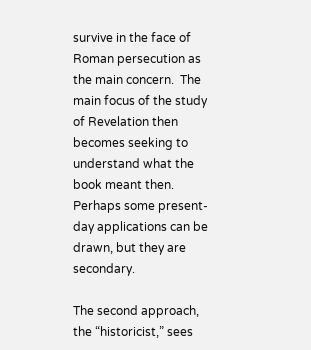survive in the face of Roman persecution as the main concern.  The main focus of the study of Revelation then becomes seeking to understand what the book meant then.  Perhaps some present-day applications can be drawn, but they are secondary.

The second approach, the “historicist,” sees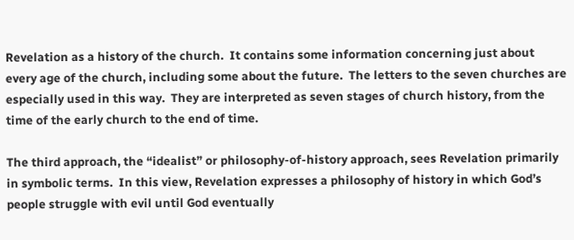Revelation as a history of the church.  It contains some information concerning just about every age of the church, including some about the future.  The letters to the seven churches are especially used in this way.  They are interpreted as seven stages of church history, from the time of the early church to the end of time.

The third approach, the “idealist” or philosophy-of-history approach, sees Revelation primarily in symbolic terms.  In this view, Revelation expresses a philosophy of history in which God’s people struggle with evil until God eventually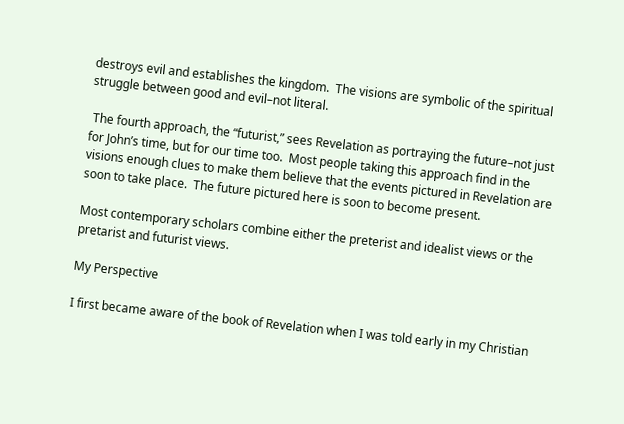destroys evil and establishes the kingdom.  The visions are symbolic of the spiritual struggle between good and evil–not literal.

 The fourth approach, the “futurist,” sees Revelation as portraying the future–not just for John’s time, but for our time too.  Most people taking this approach find in the visions enough clues to make them believe that the events pictured in Revelation are soon to take place.  The future pictured here is soon to become present.

Most contemporary scholars combine either the preterist and idealist views or the pretarist and futurist views.

My Perspective

I first became aware of the book of Revelation when I was told early in my Christian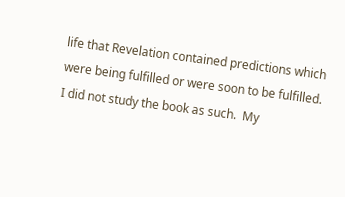life that Revelation contained predictions which were being fulfilled or were soon to be fulfilled.  I did not study the book as such.  My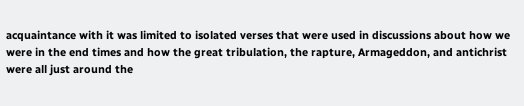acquaintance with it was limited to isolated verses that were used in discussions about how we were in the end times and how the great tribulation, the rapture, Armageddon, and antichrist were all just around the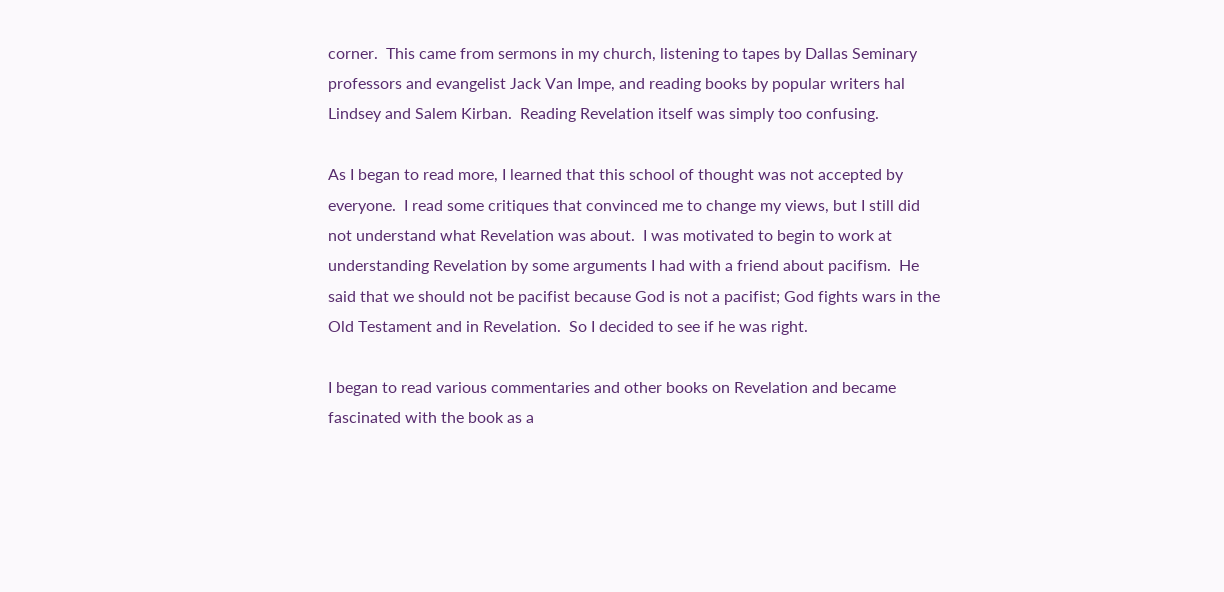corner.  This came from sermons in my church, listening to tapes by Dallas Seminary professors and evangelist Jack Van Impe, and reading books by popular writers hal Lindsey and Salem Kirban.  Reading Revelation itself was simply too confusing.

As I began to read more, I learned that this school of thought was not accepted by everyone.  I read some critiques that convinced me to change my views, but I still did not understand what Revelation was about.  I was motivated to begin to work at understanding Revelation by some arguments I had with a friend about pacifism.  He said that we should not be pacifist because God is not a pacifist; God fights wars in the Old Testament and in Revelation.  So I decided to see if he was right.

I began to read various commentaries and other books on Revelation and became fascinated with the book as a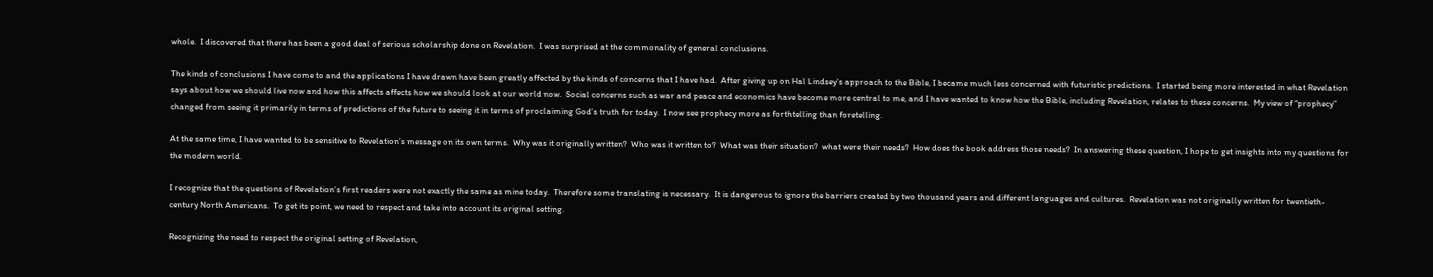whole.  I discovered that there has been a good deal of serious scholarship done on Revelation.  I was surprised at the commonality of general conclusions.

The kinds of conclusions I have come to and the applications I have drawn have been greatly affected by the kinds of concerns that I have had.  After giving up on Hal Lindsey’s approach to the Bible, I became much less concerned with futuristic predictions.  I started being more interested in what Revelation says about how we should live now and how this affects affects how we should look at our world now.  Social concerns such as war and peace and economics have become more central to me, and I have wanted to know how the Bible, including Revelation, relates to these concerns.  My view of “prophecy” changed from seeing it primarily in terms of predictions of the future to seeing it in terms of proclaiming God’s truth for today.  I now see prophecy more as forthtelling than foretelling.

At the same time, I have wanted to be sensitive to Revelation’s message on its own terms.  Why was it originally written?  Who was it written to?  What was their situation?  what were their needs?  How does the book address those needs?  In answering these question, I hope to get insights into my questions for the modern world.

I recognize that the questions of Revelation’s first readers were not exactly the same as mine today.  Therefore some translating is necessary.  It is dangerous to ignore the barriers created by two thousand years and different languages and cultures.  Revelation was not originally written for twentieth-century North Americans.  To get its point, we need to respect and take into account its original setting.

Recognizing the need to respect the original setting of Revelation,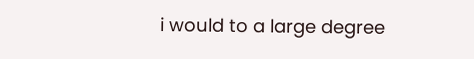i would to a large degree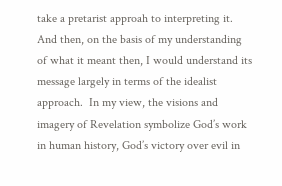take a pretarist approah to interpreting it.  And then, on the basis of my understanding of what it meant then, I would understand its message largely in terms of the idealist approach.  In my view, the visions and imagery of Revelation symbolize God’s work in human history, God’s victory over evil in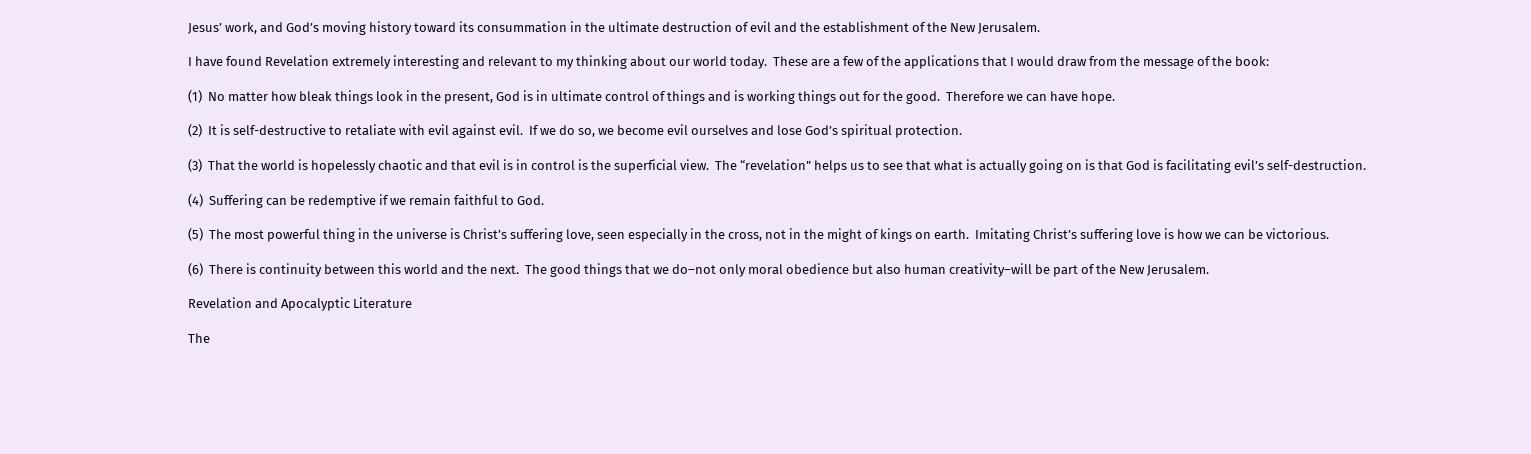Jesus’ work, and God’s moving history toward its consummation in the ultimate destruction of evil and the establishment of the New Jerusalem.

I have found Revelation extremely interesting and relevant to my thinking about our world today.  These are a few of the applications that I would draw from the message of the book:

(1)  No matter how bleak things look in the present, God is in ultimate control of things and is working things out for the good.  Therefore we can have hope.

(2)  It is self-destructive to retaliate with evil against evil.  If we do so, we become evil ourselves and lose God’s spiritual protection.

(3)  That the world is hopelessly chaotic and that evil is in control is the superficial view.  The “revelation” helps us to see that what is actually going on is that God is facilitating evil’s self-destruction.

(4)  Suffering can be redemptive if we remain faithful to God.

(5)  The most powerful thing in the universe is Christ’s suffering love, seen especially in the cross, not in the might of kings on earth.  Imitating Christ’s suffering love is how we can be victorious.

(6)  There is continuity between this world and the next.  The good things that we do–not only moral obedience but also human creativity–will be part of the New Jerusalem.

Revelation and Apocalyptic Literature

The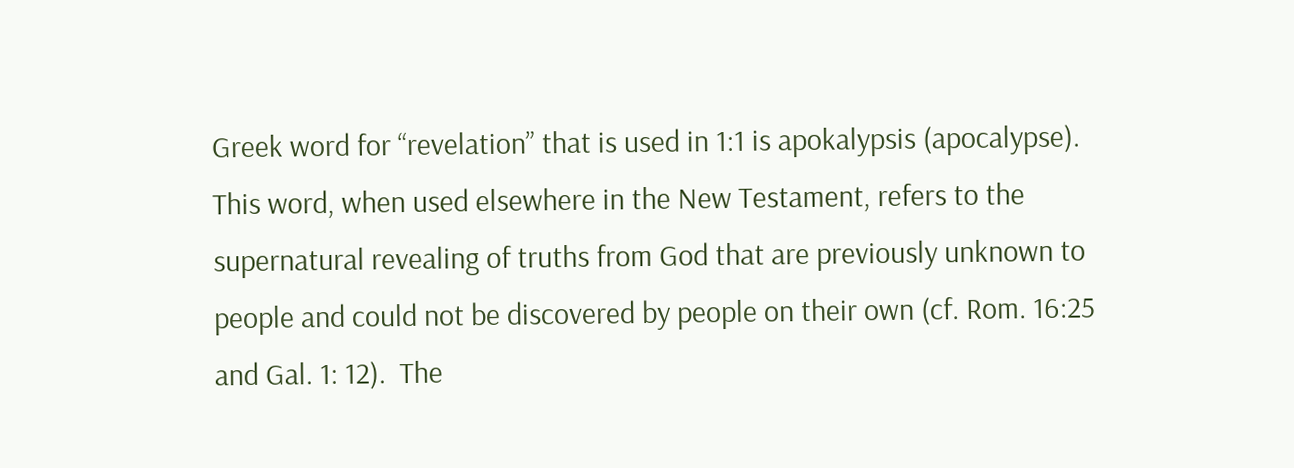Greek word for “revelation” that is used in 1:1 is apokalypsis (apocalypse).  This word, when used elsewhere in the New Testament, refers to the supernatural revealing of truths from God that are previously unknown to people and could not be discovered by people on their own (cf. Rom. 16:25 and Gal. 1: 12).  The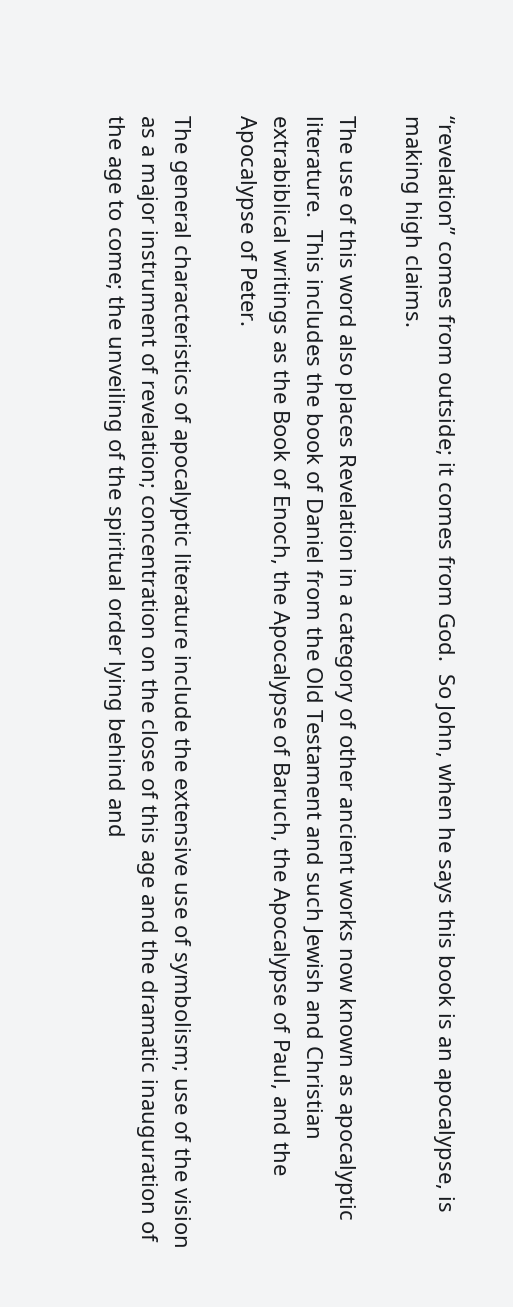“revelation” comes from outside; it comes from God.  So John, when he says this book is an apocalypse, is making high claims.

The use of this word also places Revelation in a category of other ancient works now known as apocalyptic literature.  This includes the book of Daniel from the Old Testament and such Jewish and Christian extrabiblical writings as the Book of Enoch, the Apocalypse of Baruch, the Apocalypse of Paul, and the Apocalypse of Peter.

The general characteristics of apocalyptic literature include the extensive use of symbolism; use of the vision as a major instrument of revelation; concentration on the close of this age and the dramatic inauguration of the age to come; the unveiling of the spiritual order lying behind and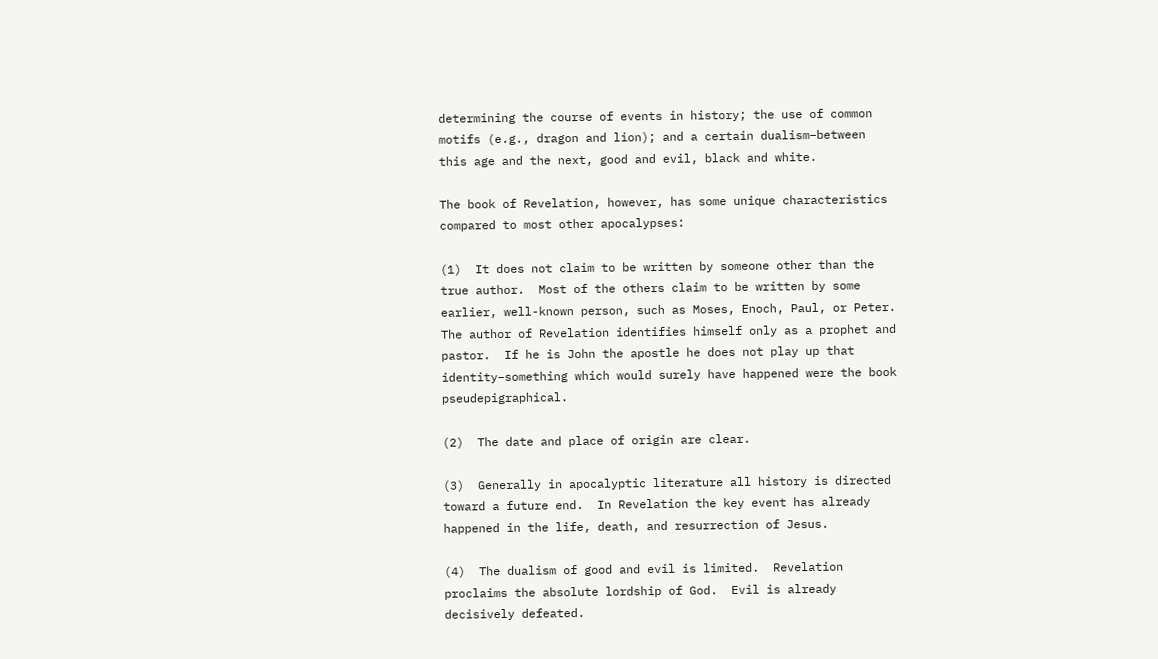determining the course of events in history; the use of common motifs (e.g., dragon and lion); and a certain dualism–between this age and the next, good and evil, black and white.

The book of Revelation, however, has some unique characteristics compared to most other apocalypses:

(1)  It does not claim to be written by someone other than the true author.  Most of the others claim to be written by some earlier, well-known person, such as Moses, Enoch, Paul, or Peter.  The author of Revelation identifies himself only as a prophet and pastor.  If he is John the apostle he does not play up that identity–something which would surely have happened were the book pseudepigraphical.

(2)  The date and place of origin are clear.

(3)  Generally in apocalyptic literature all history is directed toward a future end.  In Revelation the key event has already happened in the life, death, and resurrection of Jesus.

(4)  The dualism of good and evil is limited.  Revelation proclaims the absolute lordship of God.  Evil is already decisively defeated.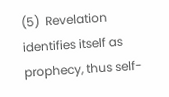(5)  Revelation identifies itself as prophecy, thus self-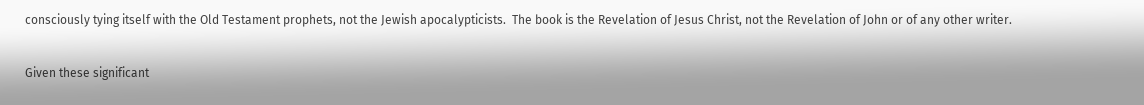consciously tying itself with the Old Testament prophets, not the Jewish apocalypticists.  The book is the Revelation of Jesus Christ, not the Revelation of John or of any other writer.

Given these significant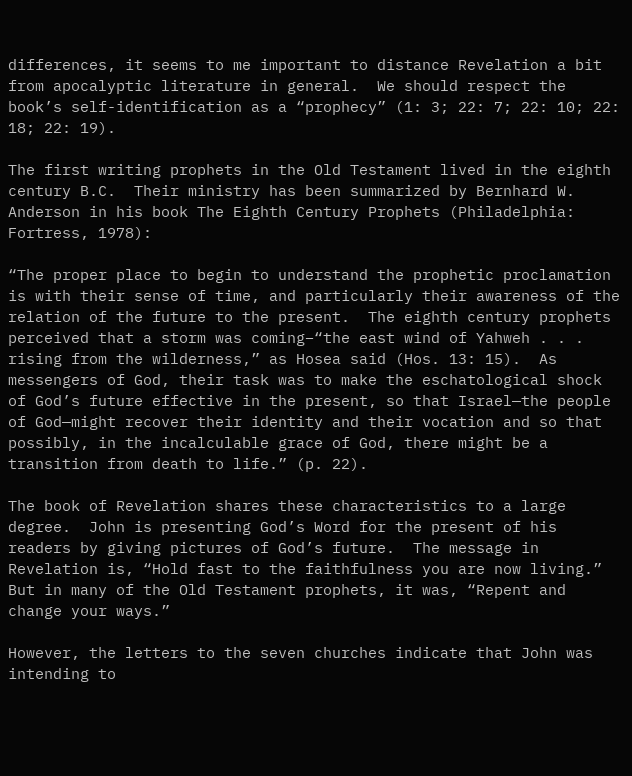differences, it seems to me important to distance Revelation a bit from apocalyptic literature in general.  We should respect the book’s self-identification as a “prophecy” (1: 3; 22: 7; 22: 10; 22: 18; 22: 19).

The first writing prophets in the Old Testament lived in the eighth century B.C.  Their ministry has been summarized by Bernhard W. Anderson in his book The Eighth Century Prophets (Philadelphia:  Fortress, 1978):

“The proper place to begin to understand the prophetic proclamation is with their sense of time, and particularly their awareness of the relation of the future to the present.  The eighth century prophets perceived that a storm was coming–“the east wind of Yahweh . . . rising from the wilderness,” as Hosea said (Hos. 13: 15).  As messengers of God, their task was to make the eschatological shock of God’s future effective in the present, so that Israel—the people of God—might recover their identity and their vocation and so that possibly, in the incalculable grace of God, there might be a transition from death to life.” (p. 22).

The book of Revelation shares these characteristics to a large degree.  John is presenting God’s Word for the present of his readers by giving pictures of God’s future.  The message in Revelation is, “Hold fast to the faithfulness you are now living.”  But in many of the Old Testament prophets, it was, “Repent and change your ways.”

However, the letters to the seven churches indicate that John was intending to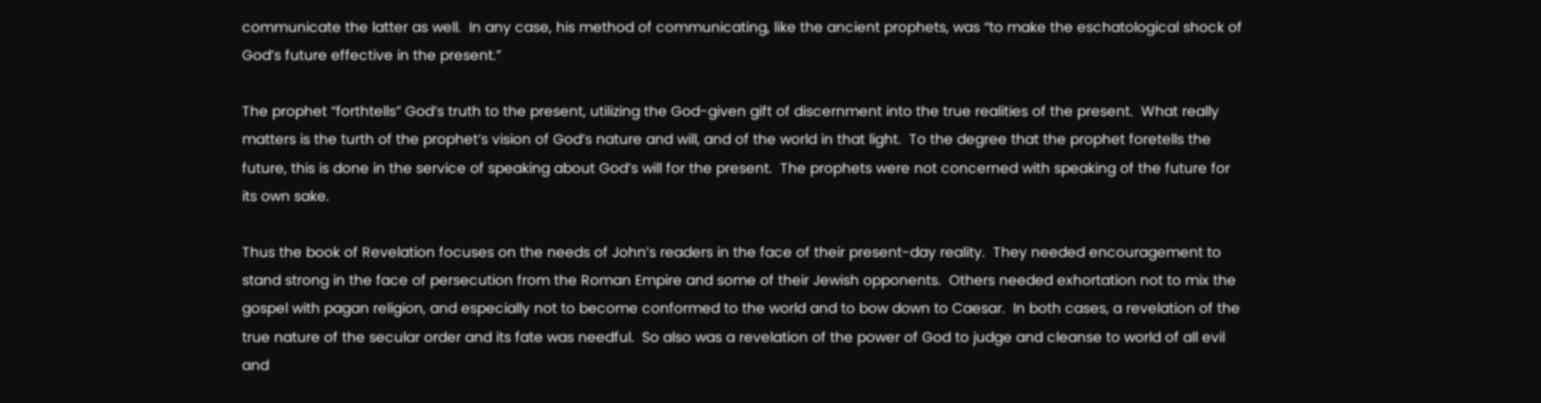communicate the latter as well.  In any case, his method of communicating, like the ancient prophets, was “to make the eschatological shock of God’s future effective in the present.”

The prophet “forthtells” God’s truth to the present, utilizing the God-given gift of discernment into the true realities of the present.  What really matters is the turth of the prophet’s vision of God’s nature and will, and of the world in that light.  To the degree that the prophet foretells the future, this is done in the service of speaking about God’s will for the present.  The prophets were not concerned with speaking of the future for its own sake.

Thus the book of Revelation focuses on the needs of John’s readers in the face of their present-day reality.  They needed encouragement to stand strong in the face of persecution from the Roman Empire and some of their Jewish opponents.  Others needed exhortation not to mix the gospel with pagan religion, and especially not to become conformed to the world and to bow down to Caesar.  In both cases, a revelation of the true nature of the secular order and its fate was needful.  So also was a revelation of the power of God to judge and cleanse to world of all evil and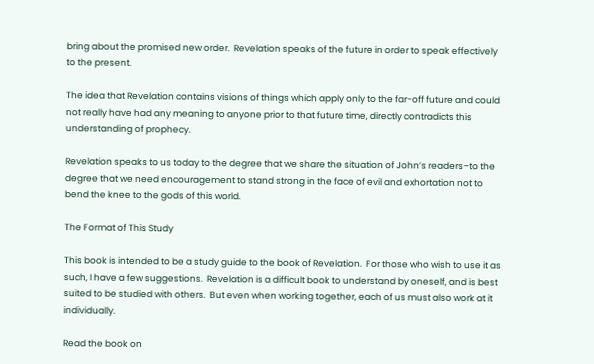bring about the promised new order.  Revelation speaks of the future in order to speak effectively to the present.

The idea that Revelation contains visions of things which apply only to the far-off future and could not really have had any meaning to anyone prior to that future time, directly contradicts this understanding of prophecy.

Revelation speaks to us today to the degree that we share the situation of John’s readers–to the degree that we need encouragement to stand strong in the face of evil and exhortation not to bend the knee to the gods of this world.

The Format of This Study

This book is intended to be a study guide to the book of Revelation.  For those who wish to use it as such, I have a few suggestions.  Revelation is a difficult book to understand by oneself, and is best suited to be studied with others.  But even when working together, each of us must also work at it individually.

Read the book on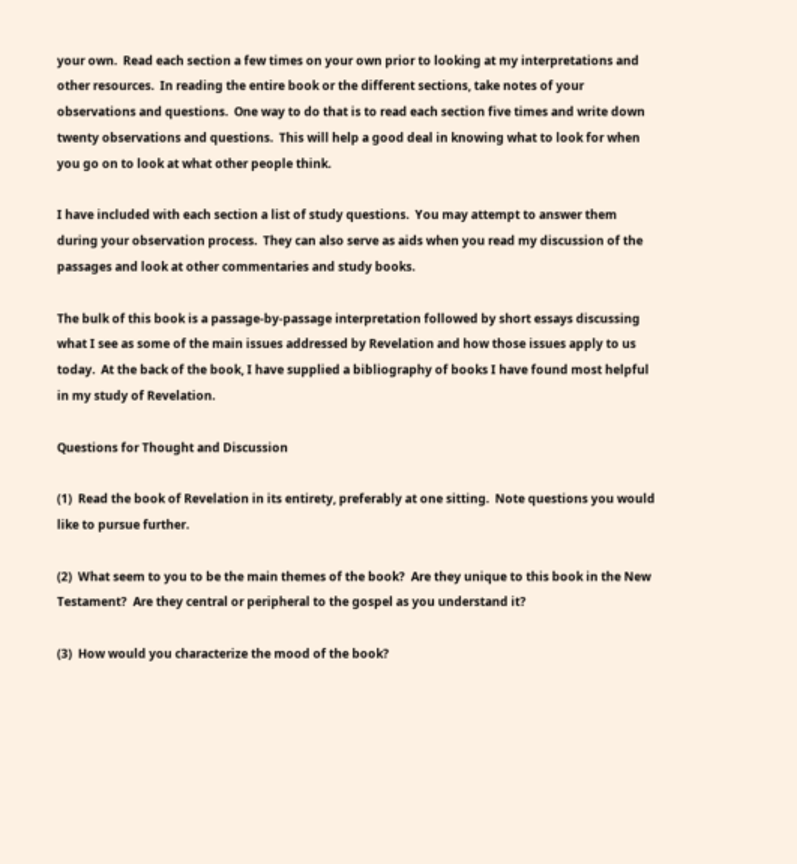your own.  Read each section a few times on your own prior to looking at my interpretations and other resources.  In reading the entire book or the different sections, take notes of your observations and questions.  One way to do that is to read each section five times and write down twenty observations and questions.  This will help a good deal in knowing what to look for when you go on to look at what other people think.

I have included with each section a list of study questions.  You may attempt to answer them during your observation process.  They can also serve as aids when you read my discussion of the passages and look at other commentaries and study books.

The bulk of this book is a passage-by-passage interpretation followed by short essays discussing what I see as some of the main issues addressed by Revelation and how those issues apply to us today.  At the back of the book, I have supplied a bibliography of books I have found most helpful in my study of Revelation.

Questions for Thought and Discussion

(1)  Read the book of Revelation in its entirety, preferably at one sitting.  Note questions you would like to pursue further.

(2)  What seem to you to be the main themes of the book?  Are they unique to this book in the New Testament?  Are they central or peripheral to the gospel as you understand it?

(3)  How would you characterize the mood of the book?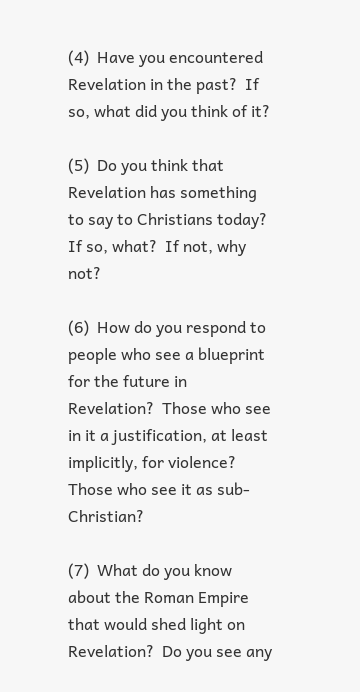(4)  Have you encountered Revelation in the past?  If so, what did you think of it?

(5)  Do you think that Revelation has something to say to Christians today?  If so, what?  If not, why not?

(6)  How do you respond to people who see a blueprint for the future in Revelation?  Those who see in it a justification, at least implicitly, for violence?  Those who see it as sub-Christian?

(7)  What do you know about the Roman Empire that would shed light on Revelation?  Do you see any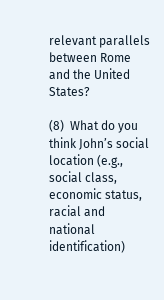relevant parallels between Rome and the United States?

(8)  What do you think John’s social location (e.g., social class, economic status, racial and national identification)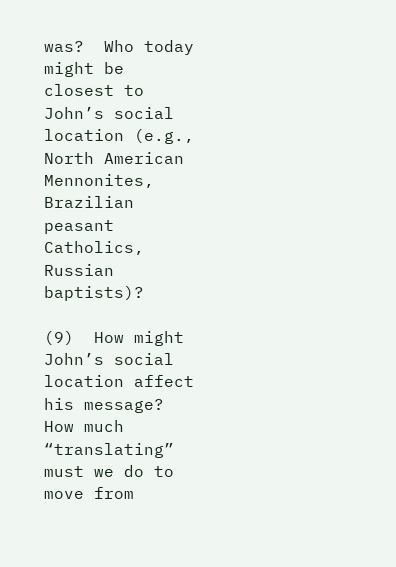was?  Who today might be closest to John’s social location (e.g., North American Mennonites, Brazilian peasant Catholics, Russian baptists)?

(9)  How might John’s social location affect his message?  How much “translating” must we do to move from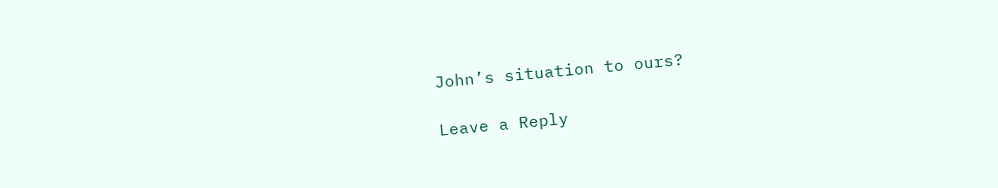John’s situation to ours?

Leave a Reply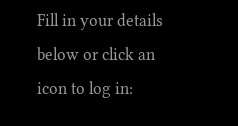Fill in your details below or click an icon to log in: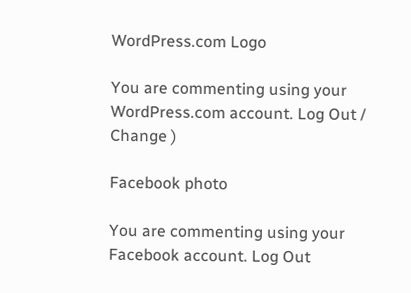WordPress.com Logo

You are commenting using your WordPress.com account. Log Out /  Change )

Facebook photo

You are commenting using your Facebook account. Log Out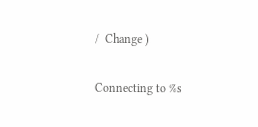/  Change )

Connecting to %s